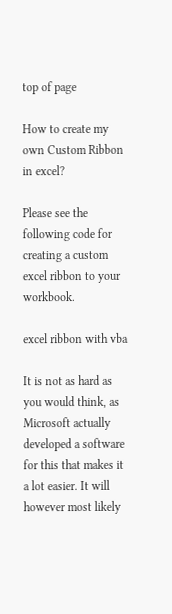top of page

How to create my own Custom Ribbon in excel?

Please see the following code for creating a custom excel ribbon to your workbook.

excel ribbon with vba

It is not as hard as you would think, as Microsoft actually developed a software for this that makes it a lot easier. It will however most likely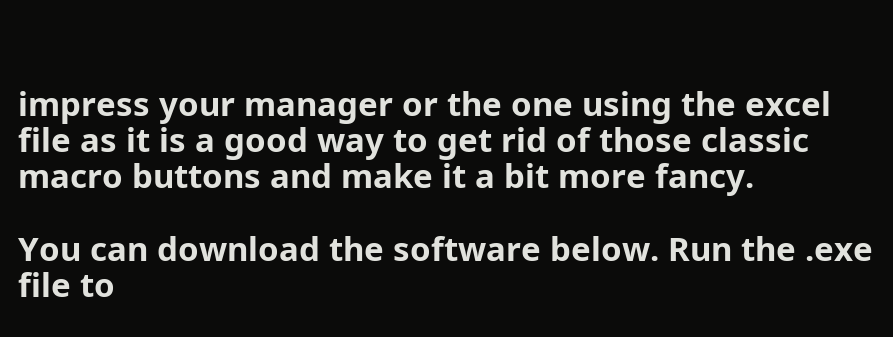impress your manager or the one using the excel file as it is a good way to get rid of those classic macro buttons and make it a bit more fancy.

You can download the software below. Run the .exe file to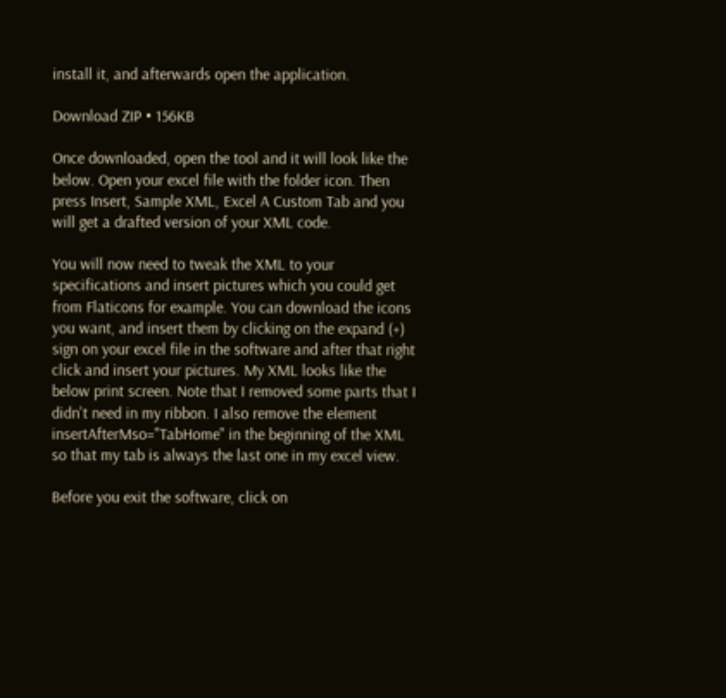install it, and afterwards open the application.

Download ZIP • 156KB

Once downloaded, open the tool and it will look like the below. Open your excel file with the folder icon. Then press Insert, Sample XML, Excel A Custom Tab and you will get a drafted version of your XML code.

You will now need to tweak the XML to your specifications and insert pictures which you could get from Flaticons for example. You can download the icons you want, and insert them by clicking on the expand (+) sign on your excel file in the software and after that right click and insert your pictures. My XML looks like the below print screen. Note that I removed some parts that I didn't need in my ribbon. I also remove the element insertAfterMso="TabHome" in the beginning of the XML so that my tab is always the last one in my excel view.

Before you exit the software, click on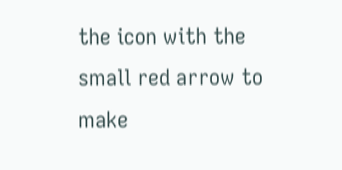the icon with the small red arrow to make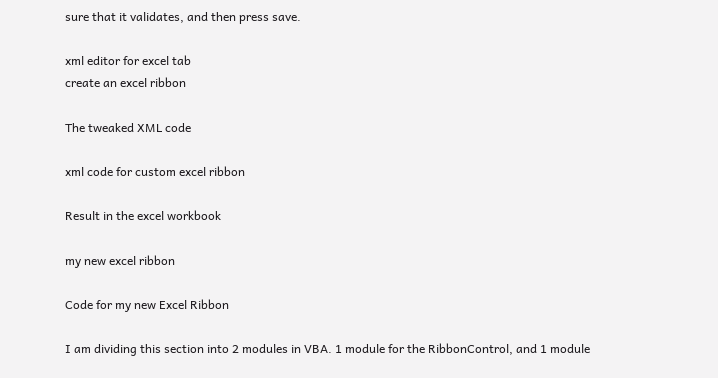sure that it validates, and then press save.

xml editor for excel tab
create an excel ribbon

The tweaked XML code

xml code for custom excel ribbon

Result in the excel workbook

my new excel ribbon

Code for my new Excel Ribbon

I am dividing this section into 2 modules in VBA. 1 module for the RibbonControl, and 1 module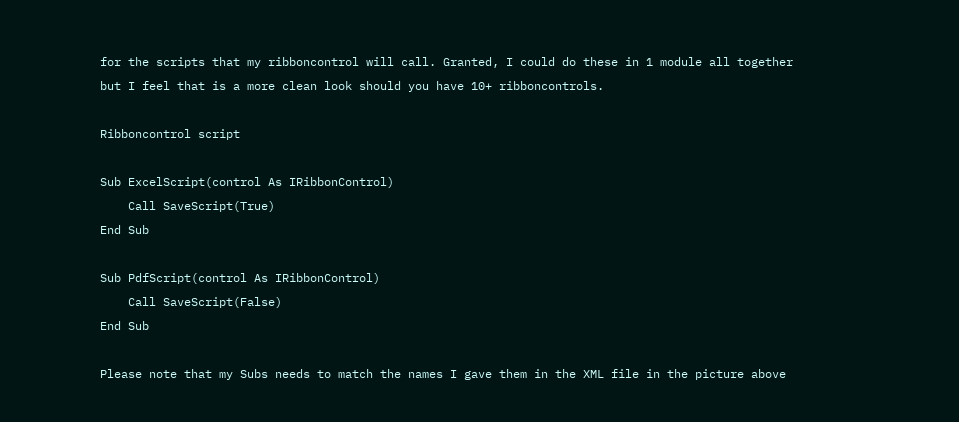for the scripts that my ribboncontrol will call. Granted, I could do these in 1 module all together but I feel that is a more clean look should you have 10+ ribboncontrols.

Ribboncontrol script

Sub ExcelScript(control As IRibbonControl)
    Call SaveScript(True)
End Sub

Sub PdfScript(control As IRibbonControl)
    Call SaveScript(False)
End Sub

Please note that my Subs needs to match the names I gave them in the XML file in the picture above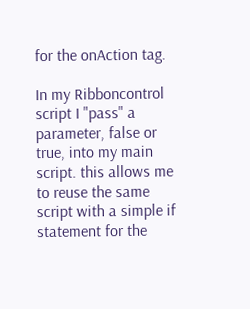for the onAction tag.

In my Ribboncontrol script I "pass" a parameter, false or true, into my main script. this allows me to reuse the same script with a simple if statement for the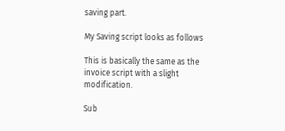saving part.

My Saving script looks as follows

This is basically the same as the invoice script with a slight modification.

Sub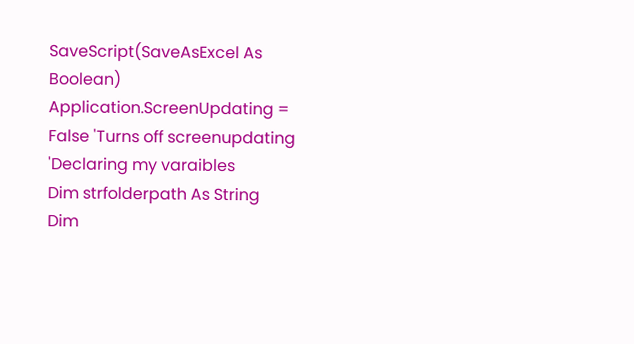SaveScript(SaveAsExcel As Boolean)
Application.ScreenUpdating = False 'Turns off screenupdating
'Declaring my varaibles
Dim strfolderpath As String
Dim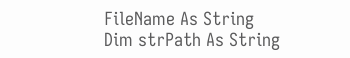FileName As String
Dim strPath As String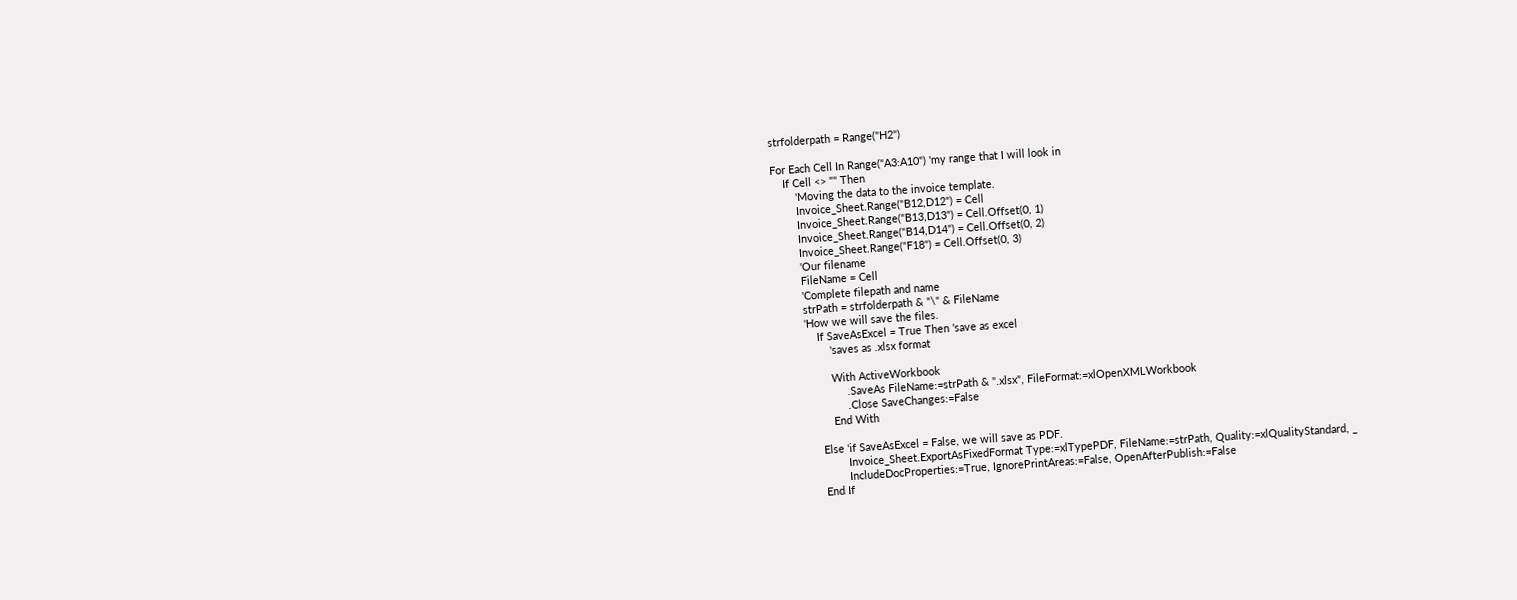strfolderpath = Range("H2")

For Each Cell In Range("A3:A10") 'my range that I will look in
    If Cell <> "" Then
        'Moving the data to the invoice template.
        Invoice_Sheet.Range("B12,D12") = Cell
        Invoice_Sheet.Range("B13,D13") = Cell.Offset(0, 1)
        Invoice_Sheet.Range("B14,D14") = Cell.Offset(0, 2)
        Invoice_Sheet.Range("F18") = Cell.Offset(0, 3)
        'Our filename
        FileName = Cell
        'Complete filepath and name
        strPath = strfolderpath & "\" & FileName
        'How we will save the files.
            If SaveAsExcel = True Then 'save as excel
                'saves as .xlsx format

                With ActiveWorkbook
                     .SaveAs FileName:=strPath & ".xlsx", FileFormat:=xlOpenXMLWorkbook
                     .Close SaveChanges:=False
                End With

            Else 'if SaveAsExcel = False, we will save as PDF.
                    Invoice_Sheet.ExportAsFixedFormat Type:=xlTypePDF, FileName:=strPath, Quality:=xlQualityStandard, _
                    IncludeDocProperties:=True, IgnorePrintAreas:=False, OpenAfterPublish:=False
            End If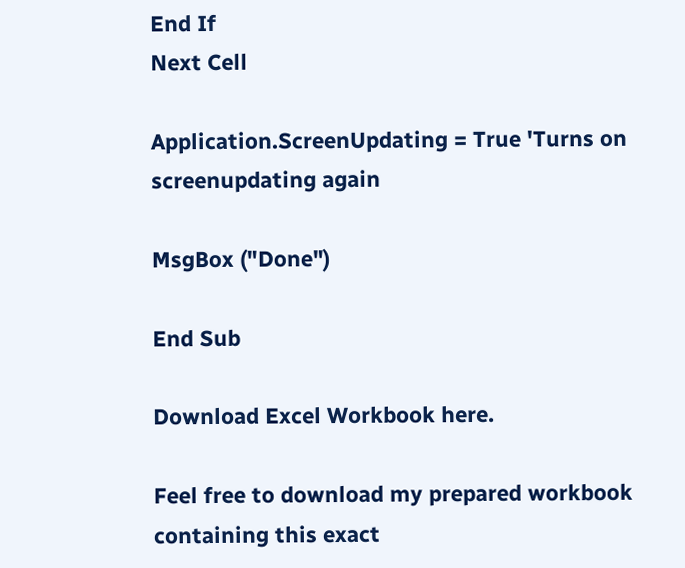End If
Next Cell

Application.ScreenUpdating = True 'Turns on screenupdating again

MsgBox ("Done")

End Sub

Download Excel Workbook here.

Feel free to download my prepared workbook containing this exact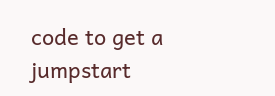code to get a jumpstart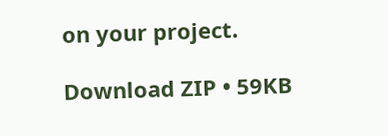on your project.

Download ZIP • 59KB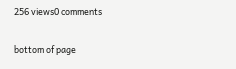256 views0 comments


bottom of page